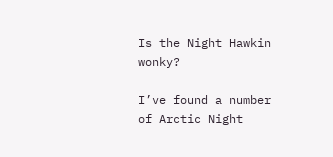Is the Night Hawkin wonky?

I’ve found a number of Arctic Night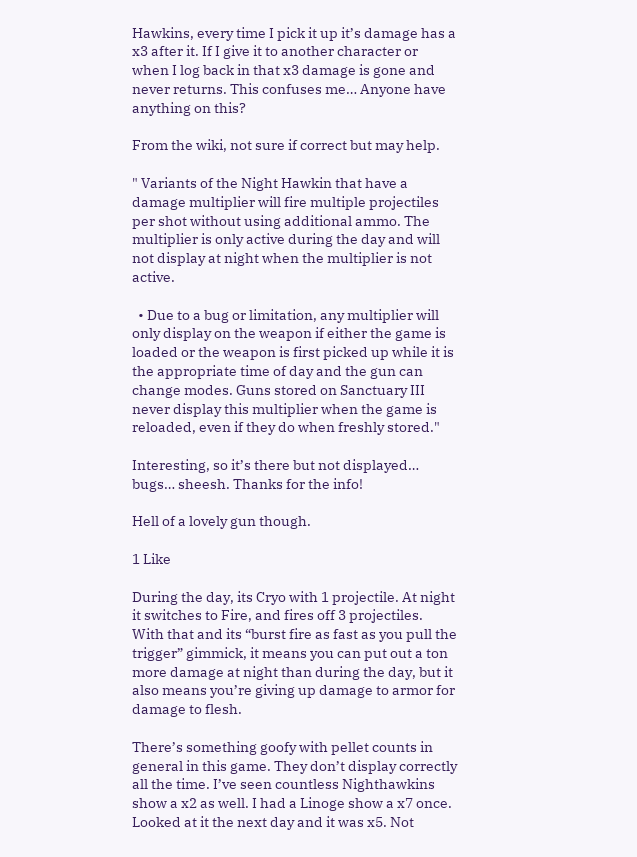Hawkins, every time I pick it up it’s damage has a x3 after it. If I give it to another character or when I log back in that x3 damage is gone and never returns. This confuses me… Anyone have anything on this?

From the wiki, not sure if correct but may help.

" Variants of the Night Hawkin that have a damage multiplier will fire multiple projectiles per shot without using additional ammo. The multiplier is only active during the day and will not display at night when the multiplier is not active.

  • Due to a bug or limitation, any multiplier will only display on the weapon if either the game is loaded or the weapon is first picked up while it is the appropriate time of day and the gun can change modes. Guns stored on Sanctuary III never display this multiplier when the game is reloaded, even if they do when freshly stored."

Interesting, so it’s there but not displayed… bugs… sheesh. Thanks for the info!

Hell of a lovely gun though.

1 Like

During the day, its Cryo with 1 projectile. At night it switches to Fire, and fires off 3 projectiles. With that and its “burst fire as fast as you pull the trigger” gimmick, it means you can put out a ton more damage at night than during the day, but it also means you’re giving up damage to armor for damage to flesh.

There’s something goofy with pellet counts in general in this game. They don’t display correctly all the time. I’ve seen countless Nighthawkins show a x2 as well. I had a Linoge show a x7 once. Looked at it the next day and it was x5. Not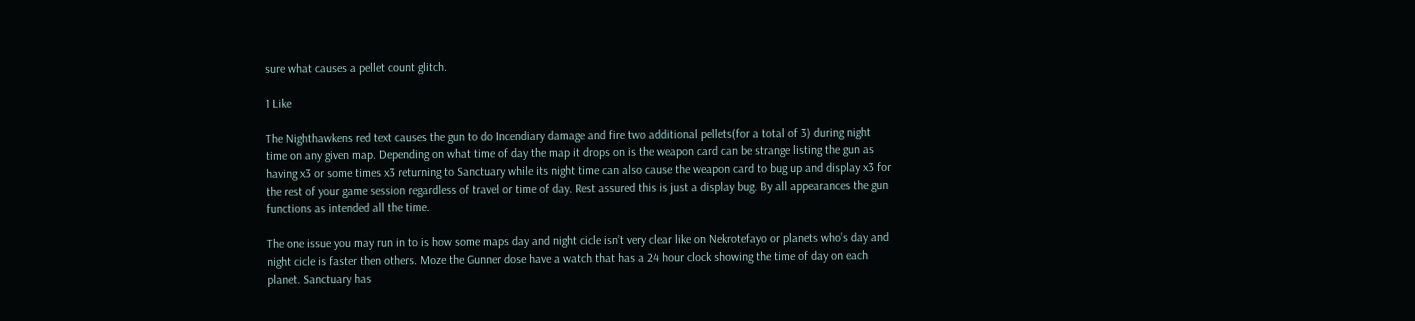sure what causes a pellet count glitch.

1 Like

The Nighthawkens red text causes the gun to do Incendiary damage and fire two additional pellets(for a total of 3) during night time on any given map. Depending on what time of day the map it drops on is the weapon card can be strange listing the gun as having x3 or some times x3 returning to Sanctuary while its night time can also cause the weapon card to bug up and display x3 for the rest of your game session regardless of travel or time of day. Rest assured this is just a display bug. By all appearances the gun functions as intended all the time.

The one issue you may run in to is how some maps day and night cicle isn’t very clear like on Nekrotefayo or planets who’s day and night cicle is faster then others. Moze the Gunner dose have a watch that has a 24 hour clock showing the time of day on each planet. Sanctuary has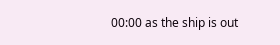00:00 as the ship is out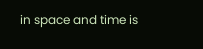in space and time is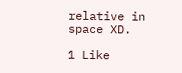relative in space XD.

1 Like